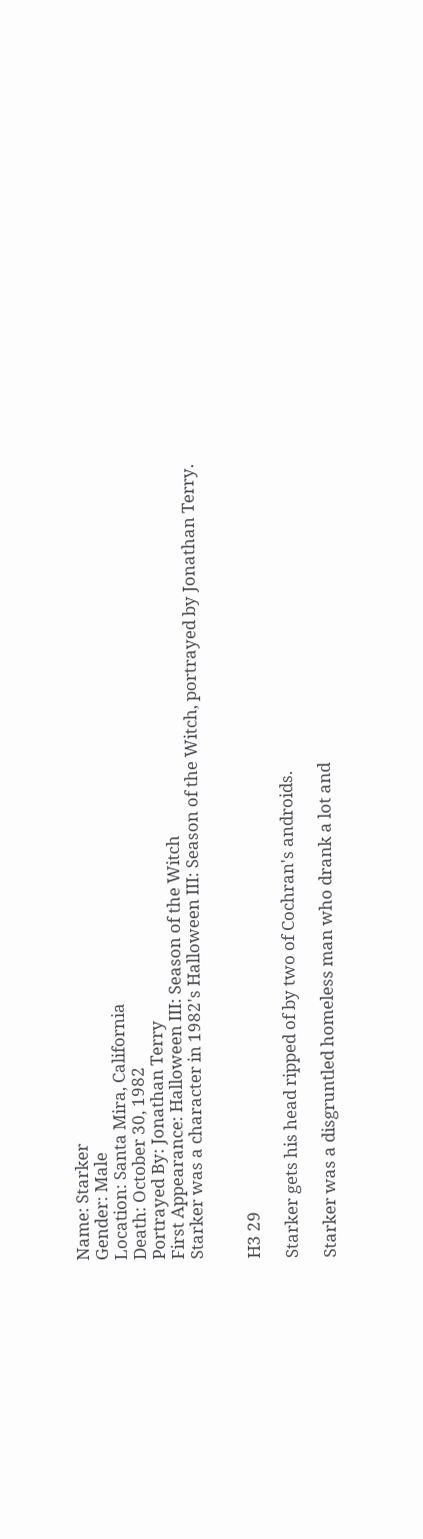Name: Starker
Gender: Male
Location: Santa Mira, California
Death: October 30, 1982
Portrayed By: Jonathan Terry
First Appearance: Halloween III: Season of the Witch
Starker was a character in 1982's Halloween III: Season of the Witch, portrayed by Jonathan Terry.


H3 29

Starker gets his head ripped of by two of Cochran's androids.

Starker was a disgruntled homeless man who drank a lot and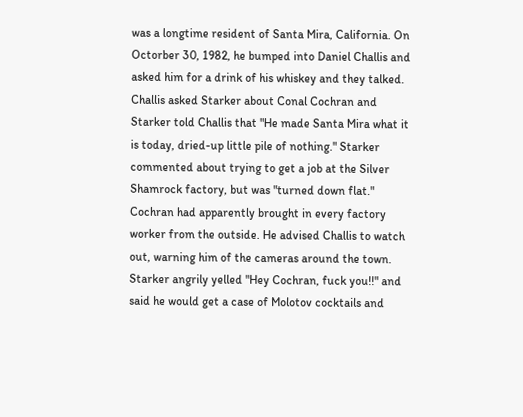was a longtime resident of Santa Mira, California. On Octorber 30, 1982, he bumped into Daniel Challis and asked him for a drink of his whiskey and they talked. Challis asked Starker about Conal Cochran and Starker told Challis that "He made Santa Mira what it is today, dried-up little pile of nothing." Starker commented about trying to get a job at the Silver Shamrock factory, but was "turned down flat." Cochran had apparently brought in every factory worker from the outside. He advised Challis to watch out, warning him of the cameras around the town. Starker angrily yelled "Hey Cochran, fuck you!!" and said he would get a case of Molotov cocktails and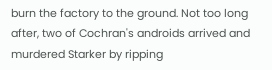burn the factory to the ground. Not too long after, two of Cochran's androids arrived and murdered Starker by ripping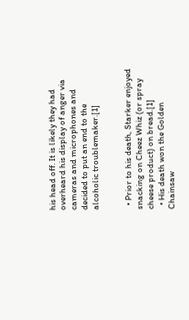his head off. It is likely they had overheard his display of anger via cameras and microphones and decided to put an end to the alcoholic troublemaker.[1]


  • Prior to his death, Starker enjoyed snacking on Cheez Whiz (or spray cheese product) on bread.[1]
  • His death won the Golden Chainsaw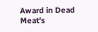Award in Dead Meat’s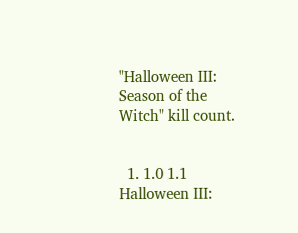"Halloween III: Season of the Witch" kill count.


  1. 1.0 1.1 Halloween III: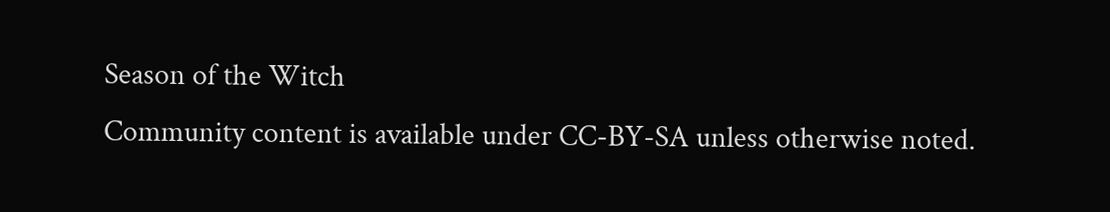Season of the Witch
Community content is available under CC-BY-SA unless otherwise noted.